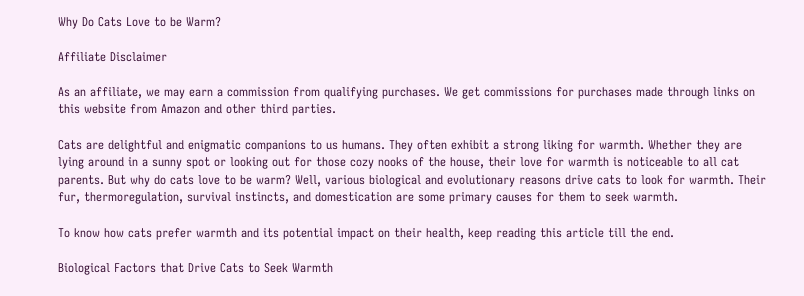Why Do Cats Love to be Warm?

Affiliate Disclaimer

As an affiliate, we may earn a commission from qualifying purchases. We get commissions for purchases made through links on this website from Amazon and other third parties.

Cats are delightful and enigmatic companions to us humans. They often exhibit a strong liking for warmth. Whether they are lying around in a sunny spot or looking out for those cozy nooks of the house, their love for warmth is noticeable to all cat parents. But why do cats love to be warm? Well, various biological and evolutionary reasons drive cats to look for warmth. Their fur, thermoregulation, survival instincts, and domestication are some primary causes for them to seek warmth.

To know how cats prefer warmth and its potential impact on their health, keep reading this article till the end.

Biological Factors that Drive Cats to Seek Warmth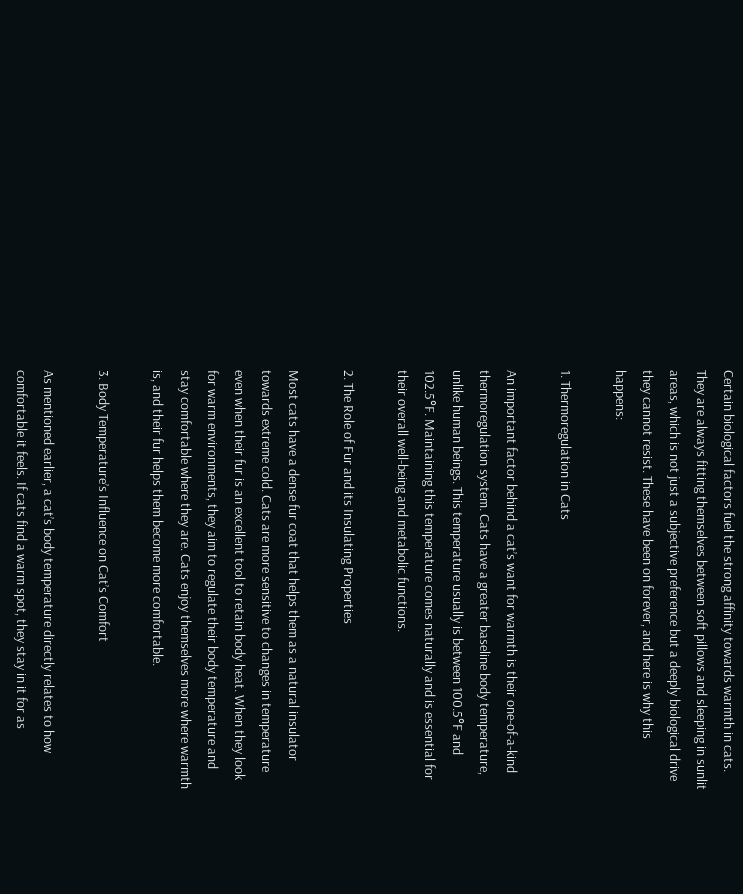Certain biological factors fuel the strong affinity towards warmth in cats. They are always fitting themselves between soft pillows and sleeping in sunlit areas, which is not just a subjective preference but a deeply biological drive they cannot resist. These have been on forever, and here is why this happens:

1. Thermoregulation in Cats

An important factor behind a cat’s want for warmth is their one-of-a-kind thermoregulation system. Cats have a greater baseline body temperature, unlike human beings. This temperature usually is between 100.5°F and 102.5°F. Maintaining this temperature comes naturally and is essential for their overall well-being and metabolic functions.

2. The Role of Fur and its Insulating Properties

Most cats have a dense fur coat that helps them as a natural insulator towards extreme cold. Cats are more sensitive to changes in temperature even when their fur is an excellent tool to retain body heat. When they look for warm environments, they aim to regulate their body temperature and stay comfortable where they are. Cats enjoy themselves more where warmth is, and their fur helps them become more comfortable.

3. Body Temperature’s Influence on Cat’s Comfort

As mentioned earlier, a cat’s body temperature directly relates to how comfortable it feels. If cats find a warm spot, they stay in it for as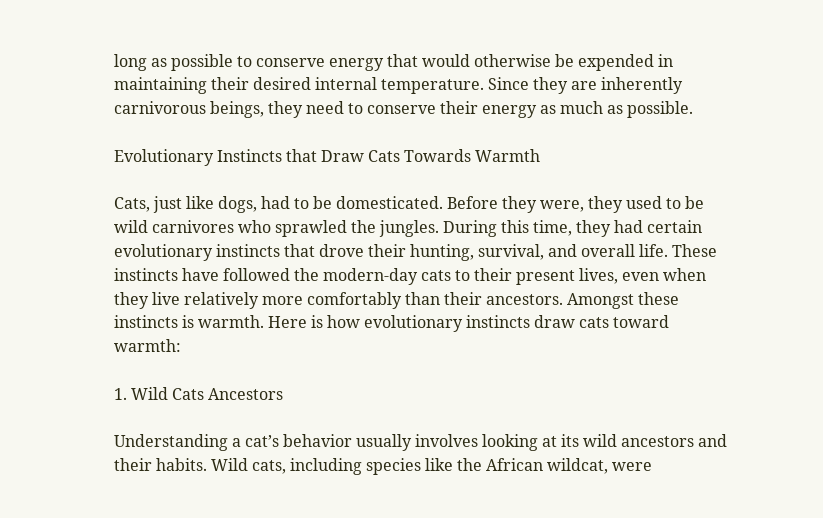long as possible to conserve energy that would otherwise be expended in maintaining their desired internal temperature. Since they are inherently carnivorous beings, they need to conserve their energy as much as possible.

Evolutionary Instincts that Draw Cats Towards Warmth

Cats, just like dogs, had to be domesticated. Before they were, they used to be wild carnivores who sprawled the jungles. During this time, they had certain evolutionary instincts that drove their hunting, survival, and overall life. These instincts have followed the modern-day cats to their present lives, even when they live relatively more comfortably than their ancestors. Amongst these instincts is warmth. Here is how evolutionary instincts draw cats toward warmth:

1. Wild Cats Ancestors

Understanding a cat’s behavior usually involves looking at its wild ancestors and their habits. Wild cats, including species like the African wildcat, were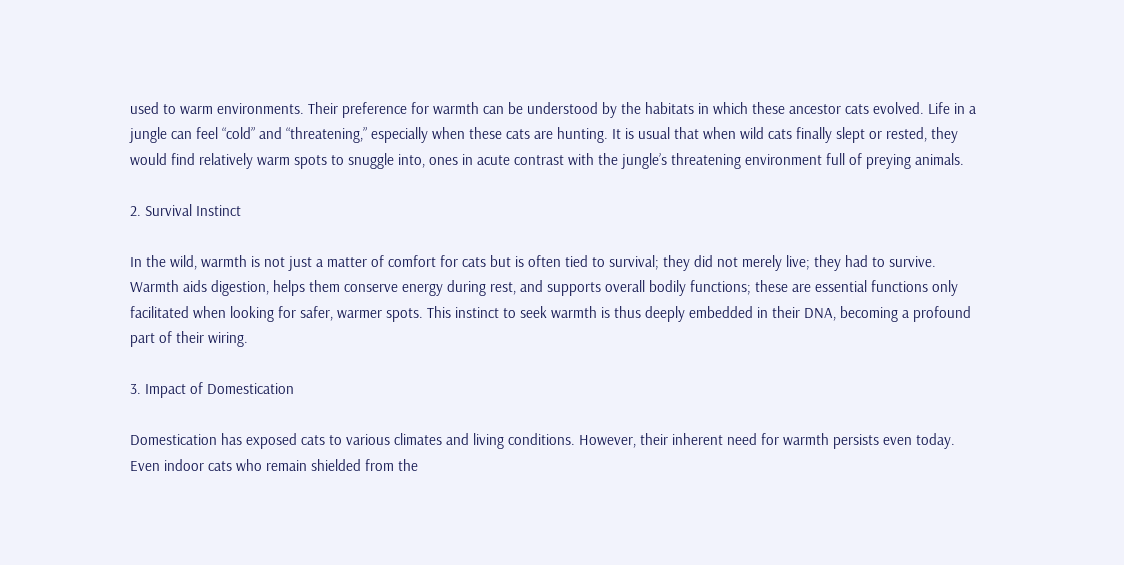used to warm environments. Their preference for warmth can be understood by the habitats in which these ancestor cats evolved. Life in a jungle can feel “cold” and “threatening,” especially when these cats are hunting. It is usual that when wild cats finally slept or rested, they would find relatively warm spots to snuggle into, ones in acute contrast with the jungle’s threatening environment full of preying animals.

2. Survival Instinct

In the wild, warmth is not just a matter of comfort for cats but is often tied to survival; they did not merely live; they had to survive. Warmth aids digestion, helps them conserve energy during rest, and supports overall bodily functions; these are essential functions only facilitated when looking for safer, warmer spots. This instinct to seek warmth is thus deeply embedded in their DNA, becoming a profound part of their wiring.

3. Impact of Domestication

Domestication has exposed cats to various climates and living conditions. However, their inherent need for warmth persists even today. Even indoor cats who remain shielded from the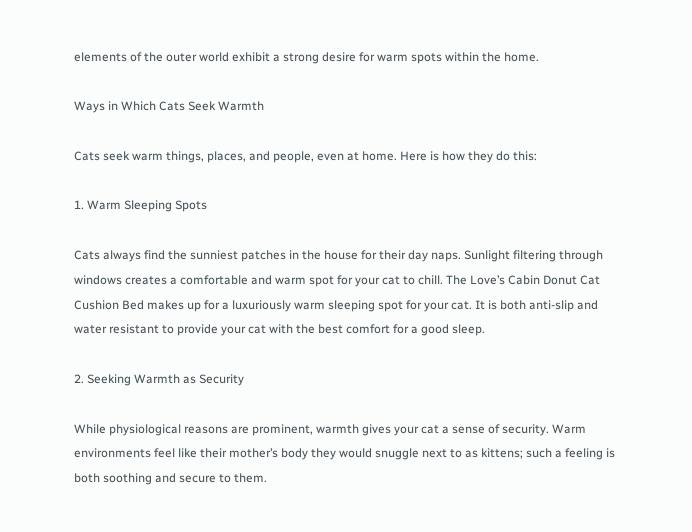elements of the outer world exhibit a strong desire for warm spots within the home.

Ways in Which Cats Seek Warmth

Cats seek warm things, places, and people, even at home. Here is how they do this:

1. Warm Sleeping Spots

Cats always find the sunniest patches in the house for their day naps. Sunlight filtering through windows creates a comfortable and warm spot for your cat to chill. The Love’s Cabin Donut Cat Cushion Bed makes up for a luxuriously warm sleeping spot for your cat. It is both anti-slip and water resistant to provide your cat with the best comfort for a good sleep.

2. Seeking Warmth as Security

While physiological reasons are prominent, warmth gives your cat a sense of security. Warm environments feel like their mother’s body they would snuggle next to as kittens; such a feeling is both soothing and secure to them.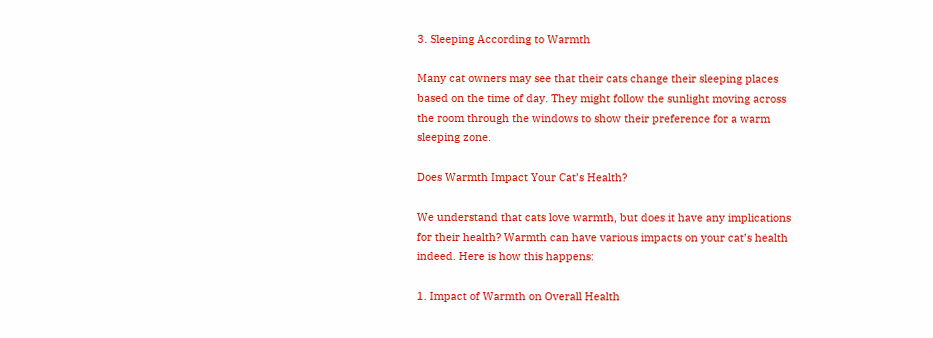3. Sleeping According to Warmth

Many cat owners may see that their cats change their sleeping places based on the time of day. They might follow the sunlight moving across the room through the windows to show their preference for a warm sleeping zone.

Does Warmth Impact Your Cat’s Health?

We understand that cats love warmth, but does it have any implications for their health? Warmth can have various impacts on your cat’s health indeed. Here is how this happens:

1. Impact of Warmth on Overall Health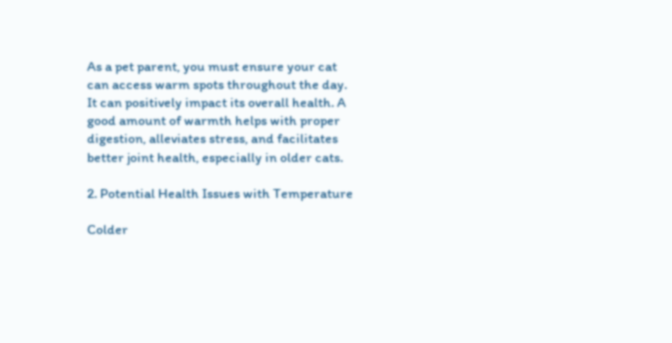As a pet parent, you must ensure your cat can access warm spots throughout the day. It can positively impact its overall health. A good amount of warmth helps with proper digestion, alleviates stress, and facilitates better joint health, especially in older cats.

2. Potential Health Issues with Temperature

Colder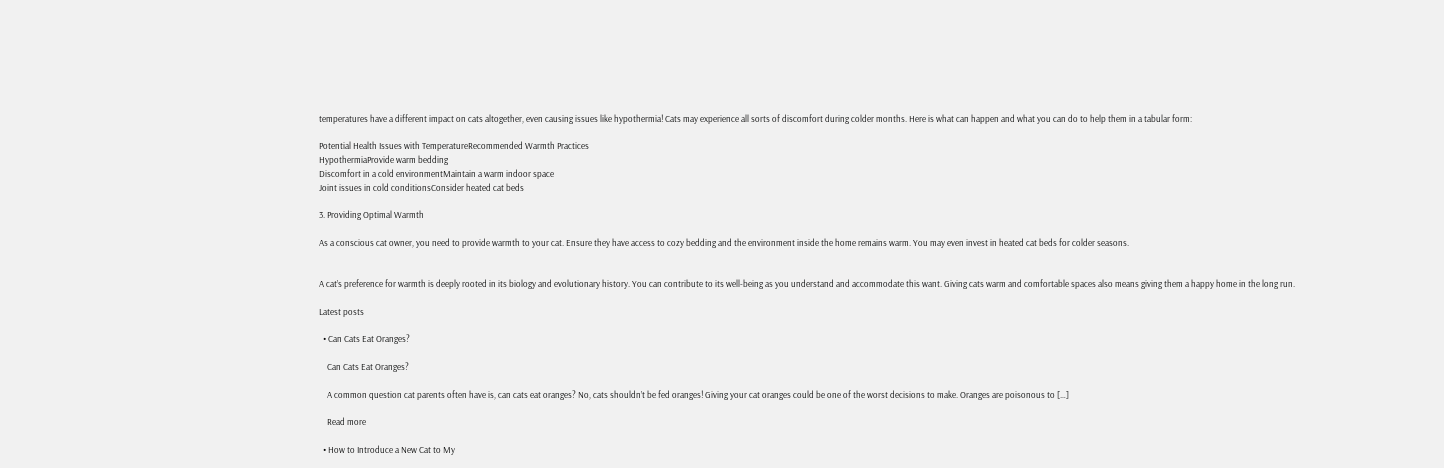temperatures have a different impact on cats altogether, even causing issues like hypothermia! Cats may experience all sorts of discomfort during colder months. Here is what can happen and what you can do to help them in a tabular form:

Potential Health Issues with TemperatureRecommended Warmth Practices
HypothermiaProvide warm bedding
Discomfort in a cold environmentMaintain a warm indoor space
Joint issues in cold conditionsConsider heated cat beds

3. Providing Optimal Warmth

As a conscious cat owner, you need to provide warmth to your cat. Ensure they have access to cozy bedding and the environment inside the home remains warm. You may even invest in heated cat beds for colder seasons.


A cat’s preference for warmth is deeply rooted in its biology and evolutionary history. You can contribute to its well-being as you understand and accommodate this want. Giving cats warm and comfortable spaces also means giving them a happy home in the long run.

Latest posts

  • Can Cats Eat Oranges?

    Can Cats Eat Oranges?

    A common question cat parents often have is, can cats eat oranges? No, cats shouldn’t be fed oranges! Giving your cat oranges could be one of the worst decisions to make. Oranges are poisonous to […]

    Read more

  • How to Introduce a New Cat to My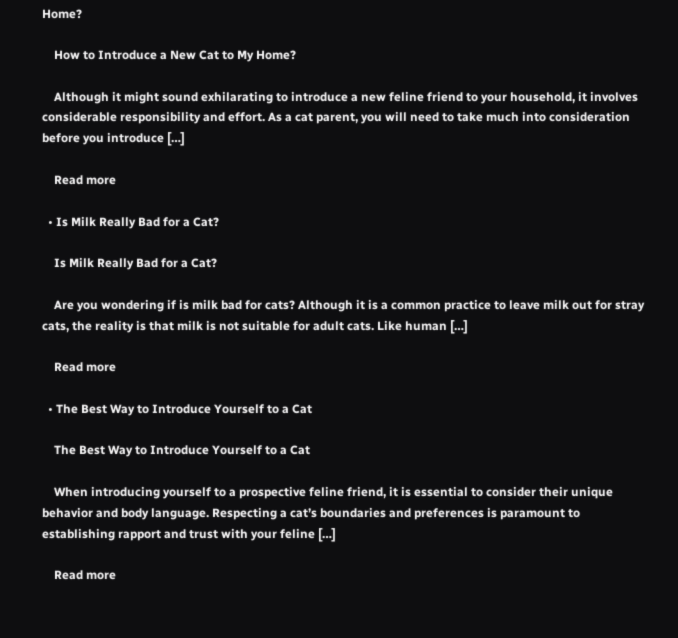Home?

    How to Introduce a New Cat to My Home?

    Although it might sound exhilarating to introduce a new feline friend to your household, it involves considerable responsibility and effort. As a cat parent, you will need to take much into consideration before you introduce […]

    Read more

  • Is Milk Really Bad for a Cat?

    Is Milk Really Bad for a Cat?

    Are you wondering if is milk bad for cats? Although it is a common practice to leave milk out for stray cats, the reality is that milk is not suitable for adult cats. Like human […]

    Read more

  • The Best Way to Introduce Yourself to a Cat

    The Best Way to Introduce Yourself to a Cat

    When introducing yourself to a prospective feline friend, it is essential to consider their unique behavior and body language. Respecting a cat’s boundaries and preferences is paramount to establishing rapport and trust with your feline […]

    Read more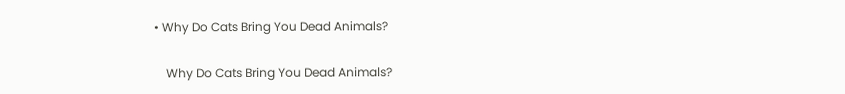• Why Do Cats Bring You Dead Animals?

    Why Do Cats Bring You Dead Animals?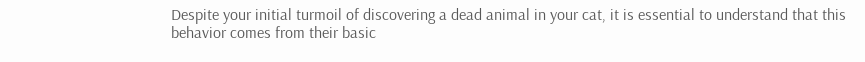Despite your initial turmoil of discovering a dead animal in your cat, it is essential to understand that this behavior comes from their basic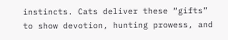instincts. Cats deliver these “gifts” to show devotion, hunting prowess, and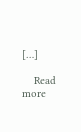[…]

    Read more